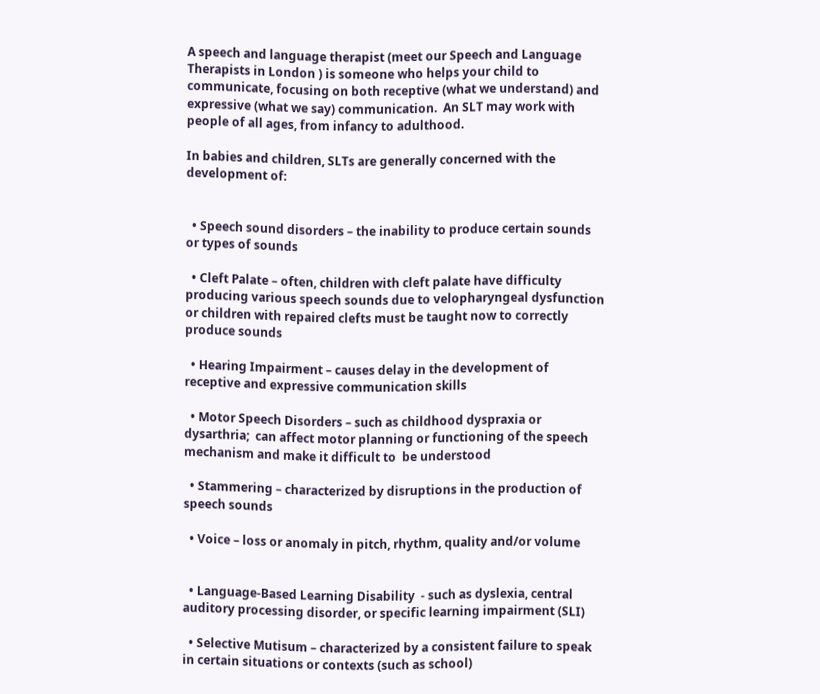A speech and language therapist (meet our Speech and Language Therapists in London ) is someone who helps your child to communicate, focusing on both receptive (what we understand) and expressive (what we say) communication.  An SLT may work with people of all ages, from infancy to adulthood.

In babies and children, SLTs are generally concerned with the development of:


  • Speech sound disorders – the inability to produce certain sounds or types of sounds

  • Cleft Palate – often, children with cleft palate have difficulty producing various speech sounds due to velopharyngeal dysfunction or children with repaired clefts must be taught now to correctly produce sounds

  • Hearing Impairment – causes delay in the development of receptive and expressive communication skills

  • Motor Speech Disorders – such as childhood dyspraxia or dysarthria;  can affect motor planning or functioning of the speech mechanism and make it difficult to  be understood

  • Stammering – characterized by disruptions in the production of speech sounds

  • Voice – loss or anomaly in pitch, rhythm, quality and/or volume


  • Language-Based Learning Disability  - such as dyslexia, central auditory processing disorder, or specific learning impairment (SLI)

  • Selective Mutisum – characterized by a consistent failure to speak in certain situations or contexts (such as school)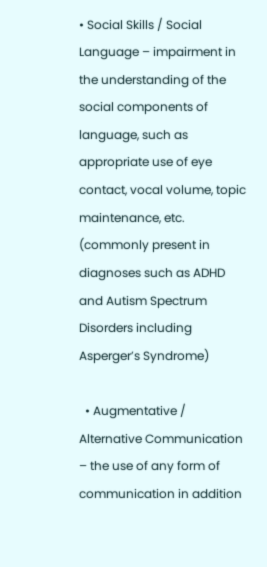• Social Skills / Social Language – impairment in the understanding of the social components of language, such as appropriate use of eye contact, vocal volume, topic maintenance, etc.  (commonly present in diagnoses such as ADHD and Autism Spectrum Disorders including Asperger’s Syndrome)

  • Augmentative / Alternative Communication – the use of any form of communication in addition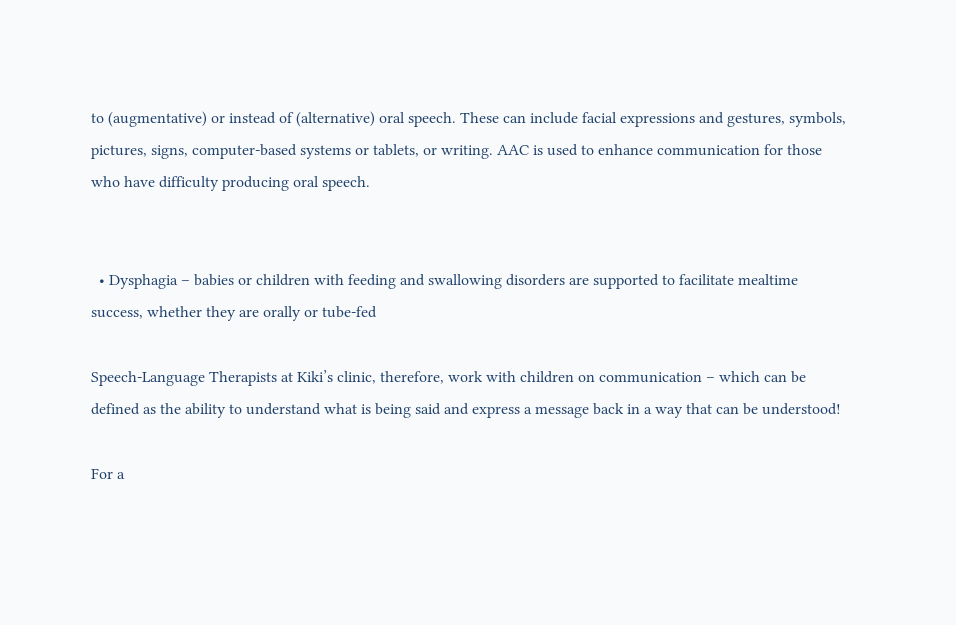to (augmentative) or instead of (alternative) oral speech. These can include facial expressions and gestures, symbols, pictures, signs, computer-based systems or tablets, or writing. AAC is used to enhance communication for those who have difficulty producing oral speech.


  • Dysphagia – babies or children with feeding and swallowing disorders are supported to facilitate mealtime success, whether they are orally or tube-fed

Speech-Language Therapists at Kiki’s clinic, therefore, work with children on communication – which can be defined as the ability to understand what is being said and express a message back in a way that can be understood!

For a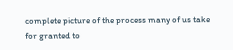complete picture of the process many of us take for granted to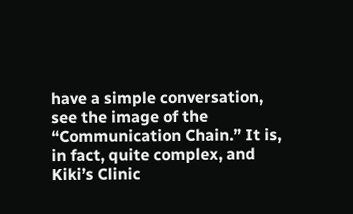have a simple conversation, see the image of the “Communication Chain.” It is, in fact, quite complex, and Kiki’s Clinic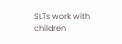SLTs work with children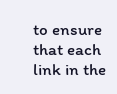to ensure that each link in the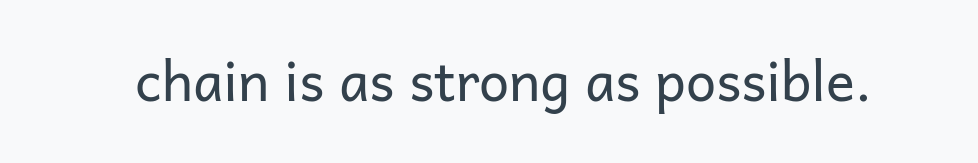chain is as strong as possible.